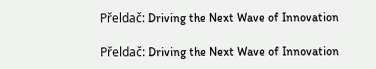Přeldač: Driving the Next Wave of Innovation

Přeldač: Driving the Next Wave of Innovation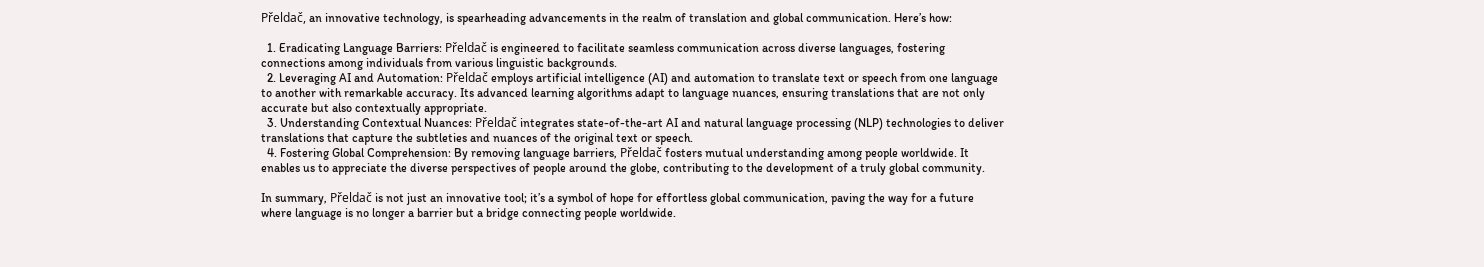Přeldač, an innovative technology, is spearheading advancements in the realm of translation and global communication. Here’s how:

  1. Eradicating Language Barriers: Přeldač is engineered to facilitate seamless communication across diverse languages, fostering connections among individuals from various linguistic backgrounds.
  2. Leveraging AI and Automation: Přeldač employs artificial intelligence (AI) and automation to translate text or speech from one language to another with remarkable accuracy. Its advanced learning algorithms adapt to language nuances, ensuring translations that are not only accurate but also contextually appropriate.
  3. Understanding Contextual Nuances: Přeldač integrates state-of-the-art AI and natural language processing (NLP) technologies to deliver translations that capture the subtleties and nuances of the original text or speech.
  4. Fostering Global Comprehension: By removing language barriers, Přeldač fosters mutual understanding among people worldwide. It enables us to appreciate the diverse perspectives of people around the globe, contributing to the development of a truly global community.

In summary, Přeldač is not just an innovative tool; it’s a symbol of hope for effortless global communication, paving the way for a future where language is no longer a barrier but a bridge connecting people worldwide.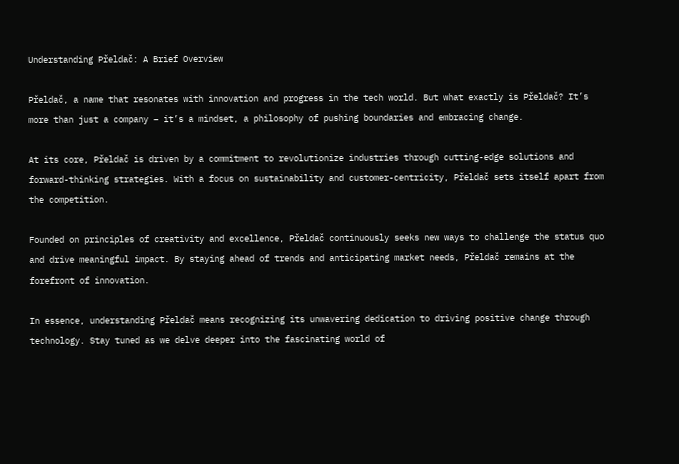Understanding Přeldač: A Brief Overview

Přeldač, a name that resonates with innovation and progress in the tech world. But what exactly is Přeldač? It’s more than just a company – it’s a mindset, a philosophy of pushing boundaries and embracing change.

At its core, Přeldač is driven by a commitment to revolutionize industries through cutting-edge solutions and forward-thinking strategies. With a focus on sustainability and customer-centricity, Přeldač sets itself apart from the competition.

Founded on principles of creativity and excellence, Přeldač continuously seeks new ways to challenge the status quo and drive meaningful impact. By staying ahead of trends and anticipating market needs, Přeldač remains at the forefront of innovation.

In essence, understanding Přeldač means recognizing its unwavering dedication to driving positive change through technology. Stay tuned as we delve deeper into the fascinating world of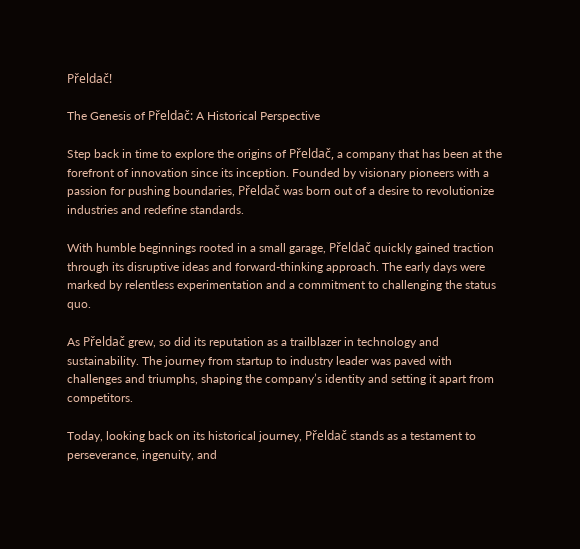Přeldač!

The Genesis of Přeldač: A Historical Perspective

Step back in time to explore the origins of Přeldač, a company that has been at the forefront of innovation since its inception. Founded by visionary pioneers with a passion for pushing boundaries, Přeldač was born out of a desire to revolutionize industries and redefine standards.

With humble beginnings rooted in a small garage, Přeldač quickly gained traction through its disruptive ideas and forward-thinking approach. The early days were marked by relentless experimentation and a commitment to challenging the status quo.

As Přeldač grew, so did its reputation as a trailblazer in technology and sustainability. The journey from startup to industry leader was paved with challenges and triumphs, shaping the company’s identity and setting it apart from competitors.

Today, looking back on its historical journey, Přeldač stands as a testament to perseverance, ingenuity, and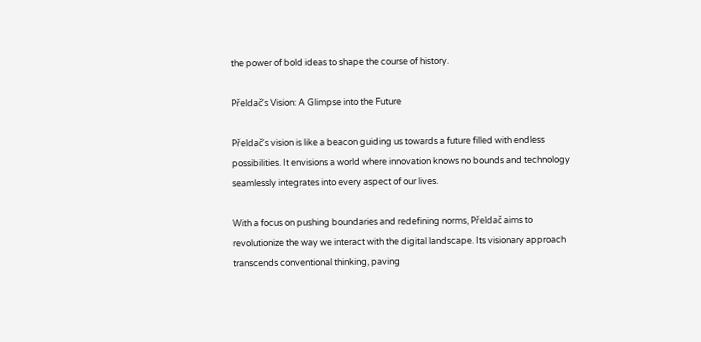the power of bold ideas to shape the course of history.

Přeldač’s Vision: A Glimpse into the Future

Přeldač’s vision is like a beacon guiding us towards a future filled with endless possibilities. It envisions a world where innovation knows no bounds and technology seamlessly integrates into every aspect of our lives.

With a focus on pushing boundaries and redefining norms, Přeldač aims to revolutionize the way we interact with the digital landscape. Its visionary approach transcends conventional thinking, paving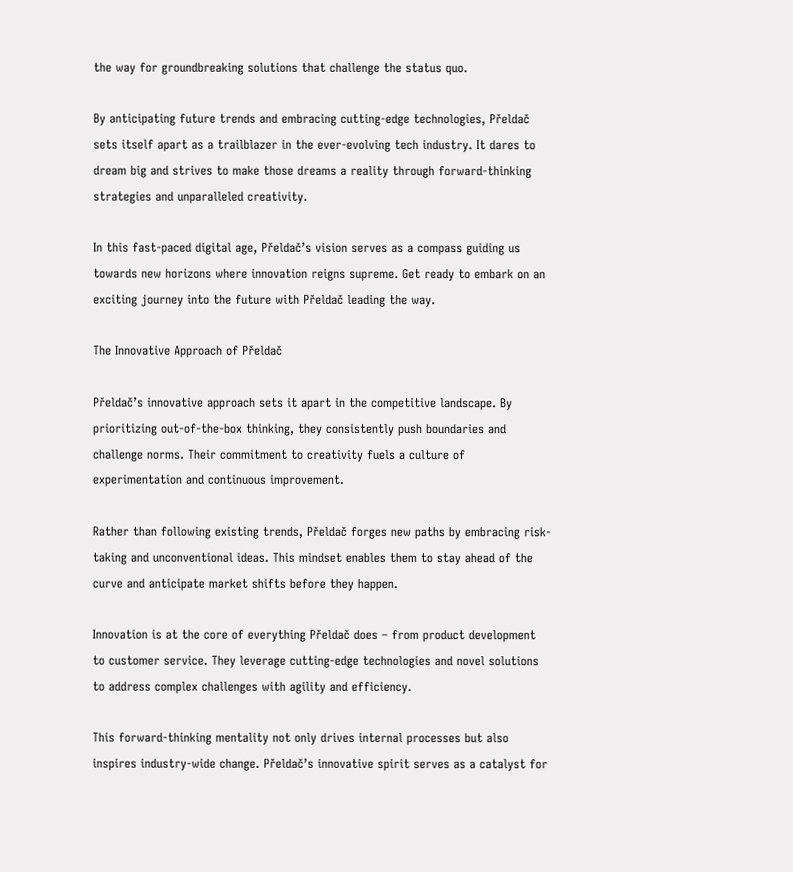the way for groundbreaking solutions that challenge the status quo.

By anticipating future trends and embracing cutting-edge technologies, Přeldač sets itself apart as a trailblazer in the ever-evolving tech industry. It dares to dream big and strives to make those dreams a reality through forward-thinking strategies and unparalleled creativity.

In this fast-paced digital age, Přeldač’s vision serves as a compass guiding us towards new horizons where innovation reigns supreme. Get ready to embark on an exciting journey into the future with Přeldač leading the way.

The Innovative Approach of Přeldač

Přeldač’s innovative approach sets it apart in the competitive landscape. By prioritizing out-of-the-box thinking, they consistently push boundaries and challenge norms. Their commitment to creativity fuels a culture of experimentation and continuous improvement.

Rather than following existing trends, Přeldač forges new paths by embracing risk-taking and unconventional ideas. This mindset enables them to stay ahead of the curve and anticipate market shifts before they happen.

Innovation is at the core of everything Přeldač does – from product development to customer service. They leverage cutting-edge technologies and novel solutions to address complex challenges with agility and efficiency.

This forward-thinking mentality not only drives internal processes but also inspires industry-wide change. Přeldač’s innovative spirit serves as a catalyst for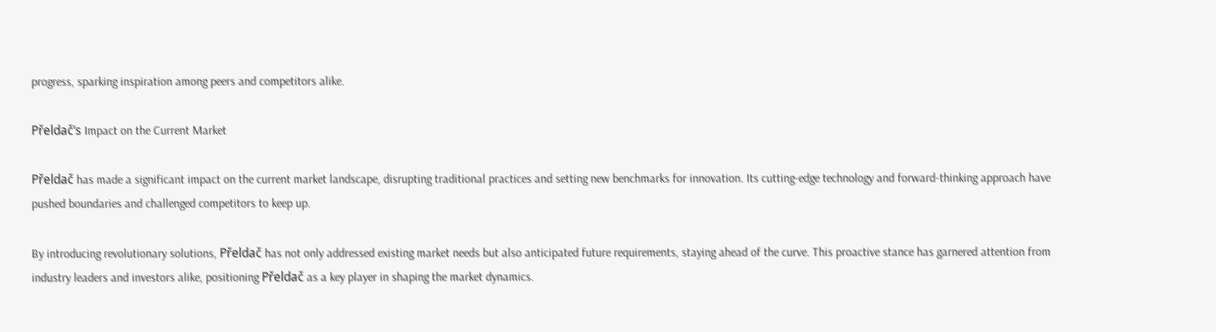progress, sparking inspiration among peers and competitors alike.

Přeldač’s Impact on the Current Market

Přeldač has made a significant impact on the current market landscape, disrupting traditional practices and setting new benchmarks for innovation. Its cutting-edge technology and forward-thinking approach have pushed boundaries and challenged competitors to keep up.

By introducing revolutionary solutions, Přeldač has not only addressed existing market needs but also anticipated future requirements, staying ahead of the curve. This proactive stance has garnered attention from industry leaders and investors alike, positioning Přeldač as a key player in shaping the market dynamics.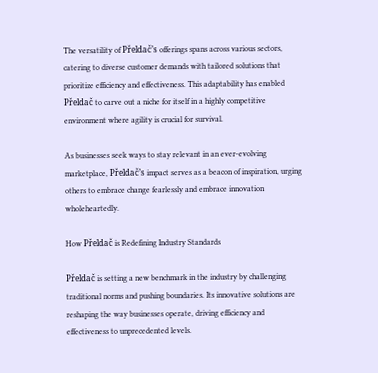The versatility of Přeldač’s offerings spans across various sectors, catering to diverse customer demands with tailored solutions that prioritize efficiency and effectiveness. This adaptability has enabled Přeldač to carve out a niche for itself in a highly competitive environment where agility is crucial for survival.

As businesses seek ways to stay relevant in an ever-evolving marketplace, Přeldač’s impact serves as a beacon of inspiration, urging others to embrace change fearlessly and embrace innovation wholeheartedly.

How Přeldač is Redefining Industry Standards

Přeldač is setting a new benchmark in the industry by challenging traditional norms and pushing boundaries. Its innovative solutions are reshaping the way businesses operate, driving efficiency and effectiveness to unprecedented levels.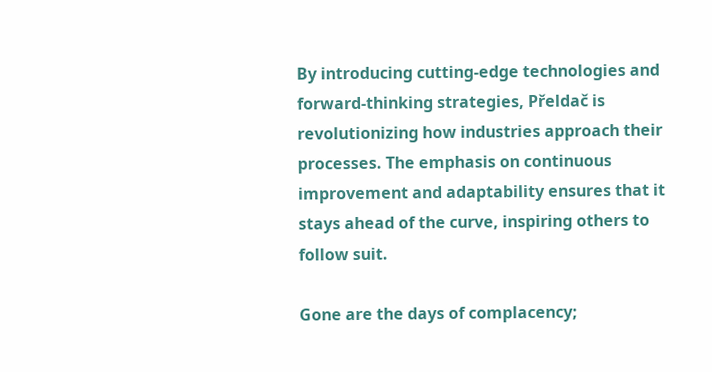By introducing cutting-edge technologies and forward-thinking strategies, Přeldač is revolutionizing how industries approach their processes. The emphasis on continuous improvement and adaptability ensures that it stays ahead of the curve, inspiring others to follow suit.

Gone are the days of complacency;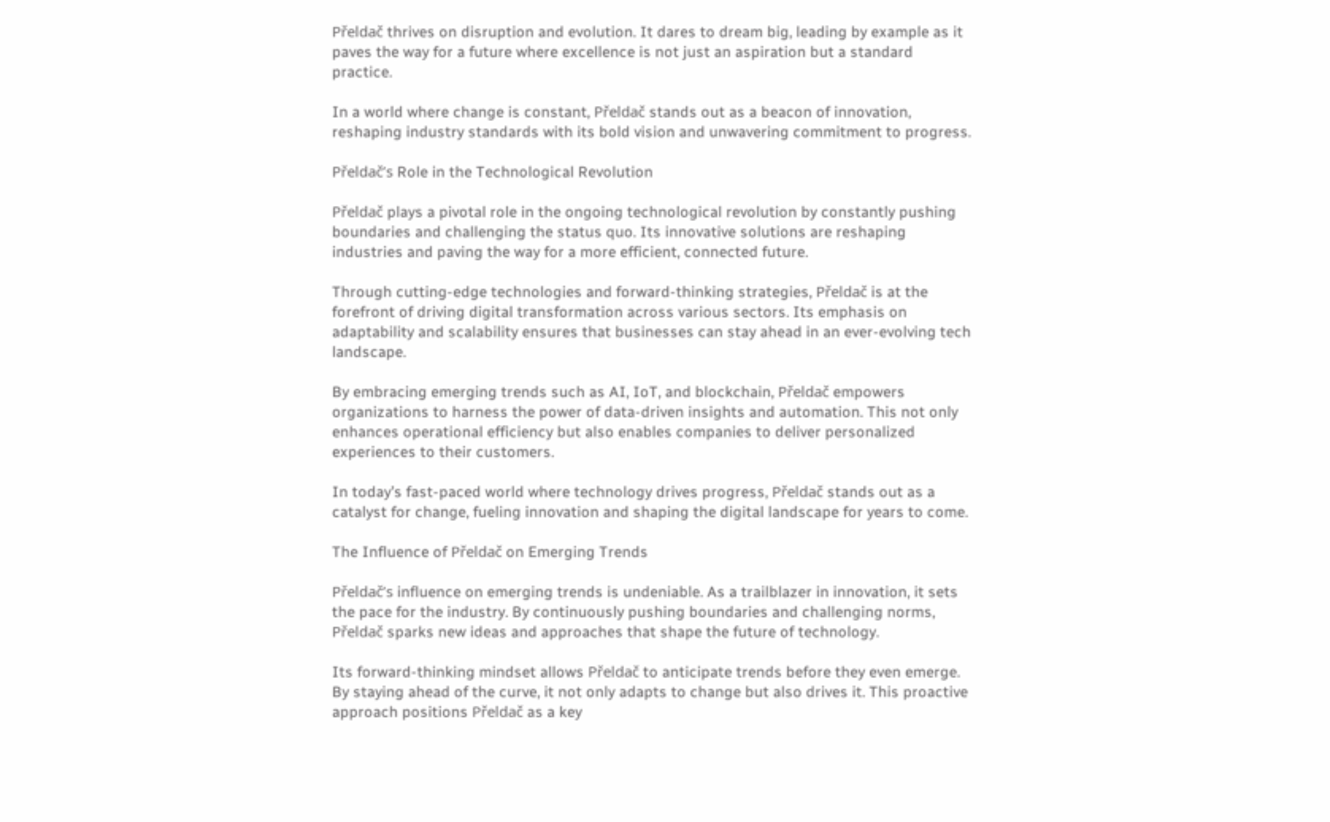Přeldač thrives on disruption and evolution. It dares to dream big, leading by example as it paves the way for a future where excellence is not just an aspiration but a standard practice.

In a world where change is constant, Přeldač stands out as a beacon of innovation, reshaping industry standards with its bold vision and unwavering commitment to progress.

Přeldač’s Role in the Technological Revolution

Přeldač plays a pivotal role in the ongoing technological revolution by constantly pushing boundaries and challenging the status quo. Its innovative solutions are reshaping industries and paving the way for a more efficient, connected future.

Through cutting-edge technologies and forward-thinking strategies, Přeldač is at the forefront of driving digital transformation across various sectors. Its emphasis on adaptability and scalability ensures that businesses can stay ahead in an ever-evolving tech landscape.

By embracing emerging trends such as AI, IoT, and blockchain, Přeldač empowers organizations to harness the power of data-driven insights and automation. This not only enhances operational efficiency but also enables companies to deliver personalized experiences to their customers.

In today’s fast-paced world where technology drives progress, Přeldač stands out as a catalyst for change, fueling innovation and shaping the digital landscape for years to come.

The Influence of Přeldač on Emerging Trends

Přeldač’s influence on emerging trends is undeniable. As a trailblazer in innovation, it sets the pace for the industry. By continuously pushing boundaries and challenging norms, Přeldač sparks new ideas and approaches that shape the future of technology.

Its forward-thinking mindset allows Přeldač to anticipate trends before they even emerge. By staying ahead of the curve, it not only adapts to change but also drives it. This proactive approach positions Přeldač as a key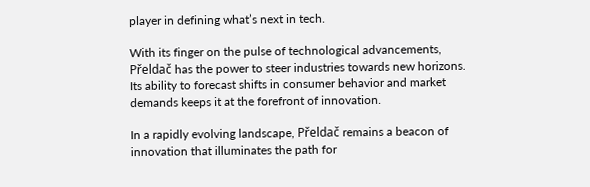player in defining what’s next in tech.

With its finger on the pulse of technological advancements, Přeldač has the power to steer industries towards new horizons. Its ability to forecast shifts in consumer behavior and market demands keeps it at the forefront of innovation.

In a rapidly evolving landscape, Přeldač remains a beacon of innovation that illuminates the path for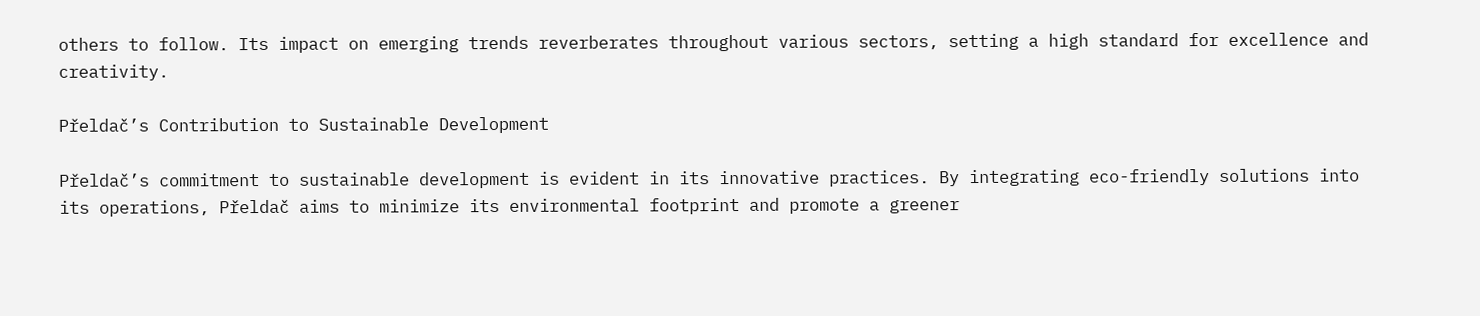others to follow. Its impact on emerging trends reverberates throughout various sectors, setting a high standard for excellence and creativity.

Přeldač’s Contribution to Sustainable Development

Přeldač’s commitment to sustainable development is evident in its innovative practices. By integrating eco-friendly solutions into its operations, Přeldač aims to minimize its environmental footprint and promote a greener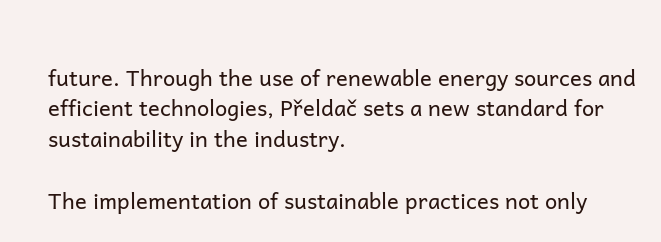future. Through the use of renewable energy sources and efficient technologies, Přeldač sets a new standard for sustainability in the industry.

The implementation of sustainable practices not only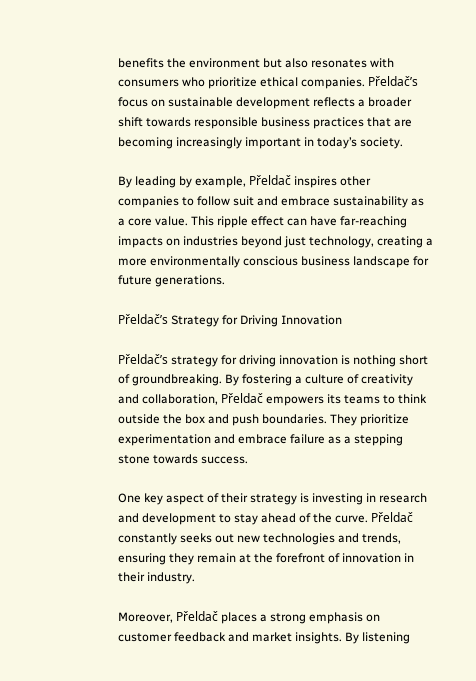benefits the environment but also resonates with consumers who prioritize ethical companies. Přeldač’s focus on sustainable development reflects a broader shift towards responsible business practices that are becoming increasingly important in today’s society.

By leading by example, Přeldač inspires other companies to follow suit and embrace sustainability as a core value. This ripple effect can have far-reaching impacts on industries beyond just technology, creating a more environmentally conscious business landscape for future generations.

Přeldač’s Strategy for Driving Innovation

Přeldač’s strategy for driving innovation is nothing short of groundbreaking. By fostering a culture of creativity and collaboration, Přeldač empowers its teams to think outside the box and push boundaries. They prioritize experimentation and embrace failure as a stepping stone towards success.

One key aspect of their strategy is investing in research and development to stay ahead of the curve. Přeldač constantly seeks out new technologies and trends, ensuring they remain at the forefront of innovation in their industry.

Moreover, Přeldač places a strong emphasis on customer feedback and market insights. By listening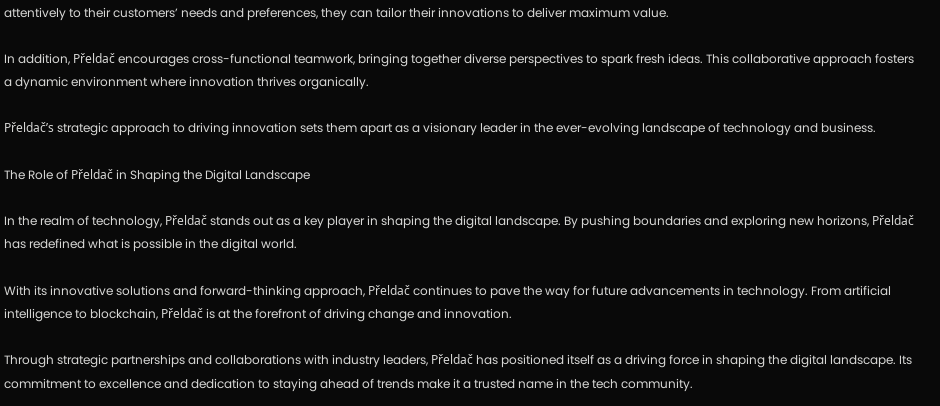attentively to their customers’ needs and preferences, they can tailor their innovations to deliver maximum value.

In addition, Přeldač encourages cross-functional teamwork, bringing together diverse perspectives to spark fresh ideas. This collaborative approach fosters a dynamic environment where innovation thrives organically.

Přeldač’s strategic approach to driving innovation sets them apart as a visionary leader in the ever-evolving landscape of technology and business.

The Role of Přeldač in Shaping the Digital Landscape

In the realm of technology, Přeldač stands out as a key player in shaping the digital landscape. By pushing boundaries and exploring new horizons, Přeldač has redefined what is possible in the digital world.

With its innovative solutions and forward-thinking approach, Přeldač continues to pave the way for future advancements in technology. From artificial intelligence to blockchain, Přeldač is at the forefront of driving change and innovation.

Through strategic partnerships and collaborations with industry leaders, Přeldač has positioned itself as a driving force in shaping the digital landscape. Its commitment to excellence and dedication to staying ahead of trends make it a trusted name in the tech community.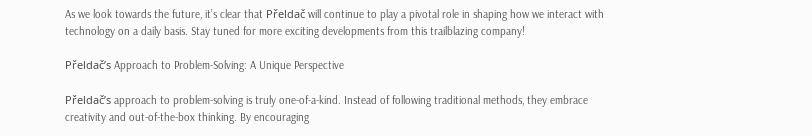As we look towards the future, it’s clear that Přeldač will continue to play a pivotal role in shaping how we interact with technology on a daily basis. Stay tuned for more exciting developments from this trailblazing company!

Přeldač’s Approach to Problem-Solving: A Unique Perspective

Přeldač’s approach to problem-solving is truly one-of-a-kind. Instead of following traditional methods, they embrace creativity and out-of-the-box thinking. By encouraging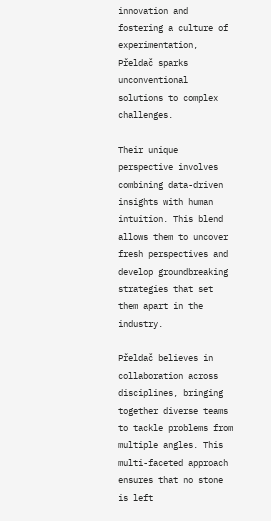innovation and fostering a culture of experimentation, Přeldač sparks unconventional solutions to complex challenges.

Their unique perspective involves combining data-driven insights with human intuition. This blend allows them to uncover fresh perspectives and develop groundbreaking strategies that set them apart in the industry.

Přeldač believes in collaboration across disciplines, bringing together diverse teams to tackle problems from multiple angles. This multi-faceted approach ensures that no stone is left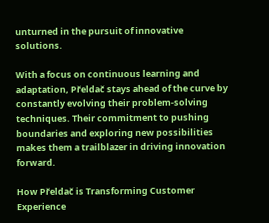unturned in the pursuit of innovative solutions.

With a focus on continuous learning and adaptation, Přeldač stays ahead of the curve by constantly evolving their problem-solving techniques. Their commitment to pushing boundaries and exploring new possibilities makes them a trailblazer in driving innovation forward.

How Přeldač is Transforming Customer Experience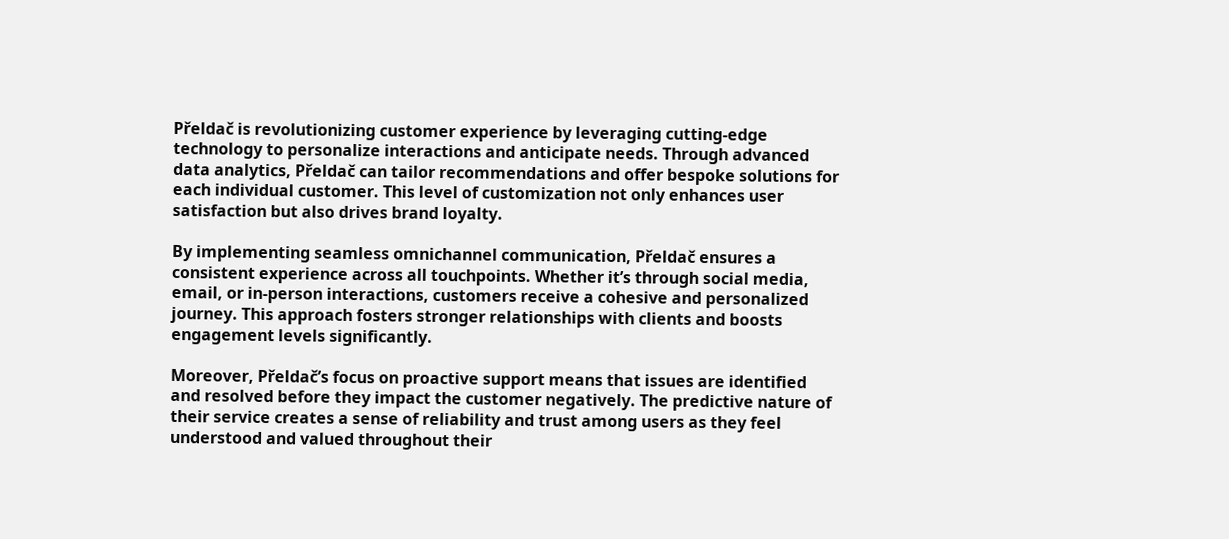Přeldač is revolutionizing customer experience by leveraging cutting-edge technology to personalize interactions and anticipate needs. Through advanced data analytics, Přeldač can tailor recommendations and offer bespoke solutions for each individual customer. This level of customization not only enhances user satisfaction but also drives brand loyalty.

By implementing seamless omnichannel communication, Přeldač ensures a consistent experience across all touchpoints. Whether it’s through social media, email, or in-person interactions, customers receive a cohesive and personalized journey. This approach fosters stronger relationships with clients and boosts engagement levels significantly.

Moreover, Přeldač’s focus on proactive support means that issues are identified and resolved before they impact the customer negatively. The predictive nature of their service creates a sense of reliability and trust among users as they feel understood and valued throughout their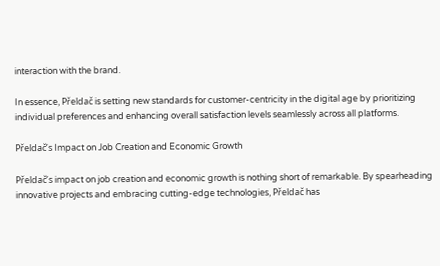interaction with the brand.

In essence, Přeldač is setting new standards for customer-centricity in the digital age by prioritizing individual preferences and enhancing overall satisfaction levels seamlessly across all platforms.

Přeldač’s Impact on Job Creation and Economic Growth

Přeldač’s impact on job creation and economic growth is nothing short of remarkable. By spearheading innovative projects and embracing cutting-edge technologies, Přeldač has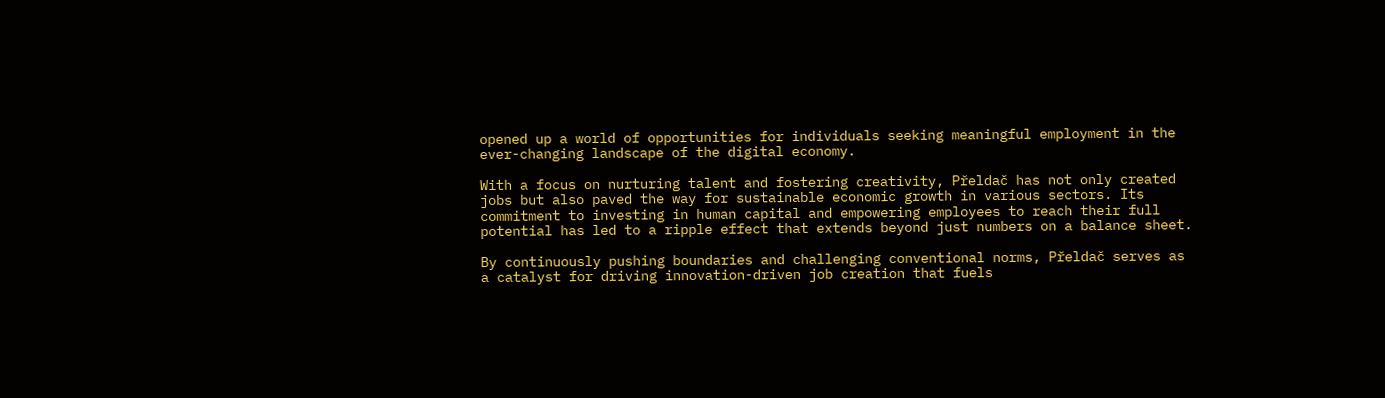opened up a world of opportunities for individuals seeking meaningful employment in the ever-changing landscape of the digital economy.

With a focus on nurturing talent and fostering creativity, Přeldač has not only created jobs but also paved the way for sustainable economic growth in various sectors. Its commitment to investing in human capital and empowering employees to reach their full potential has led to a ripple effect that extends beyond just numbers on a balance sheet.

By continuously pushing boundaries and challenging conventional norms, Přeldač serves as a catalyst for driving innovation-driven job creation that fuels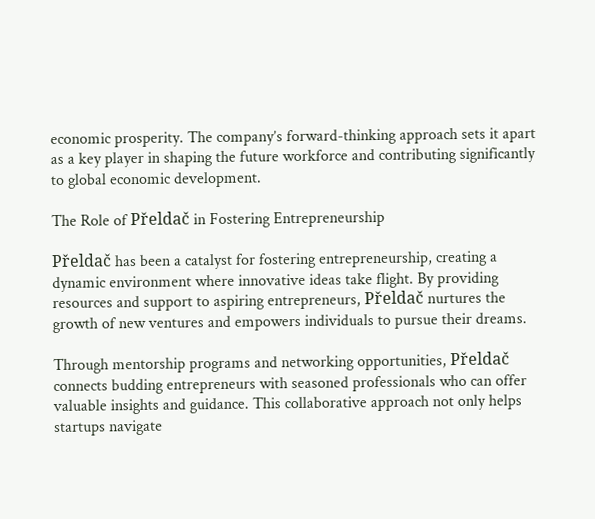economic prosperity. The company’s forward-thinking approach sets it apart as a key player in shaping the future workforce and contributing significantly to global economic development.

The Role of Přeldač in Fostering Entrepreneurship

Přeldač has been a catalyst for fostering entrepreneurship, creating a dynamic environment where innovative ideas take flight. By providing resources and support to aspiring entrepreneurs, Přeldač nurtures the growth of new ventures and empowers individuals to pursue their dreams.

Through mentorship programs and networking opportunities, Přeldač connects budding entrepreneurs with seasoned professionals who can offer valuable insights and guidance. This collaborative approach not only helps startups navigate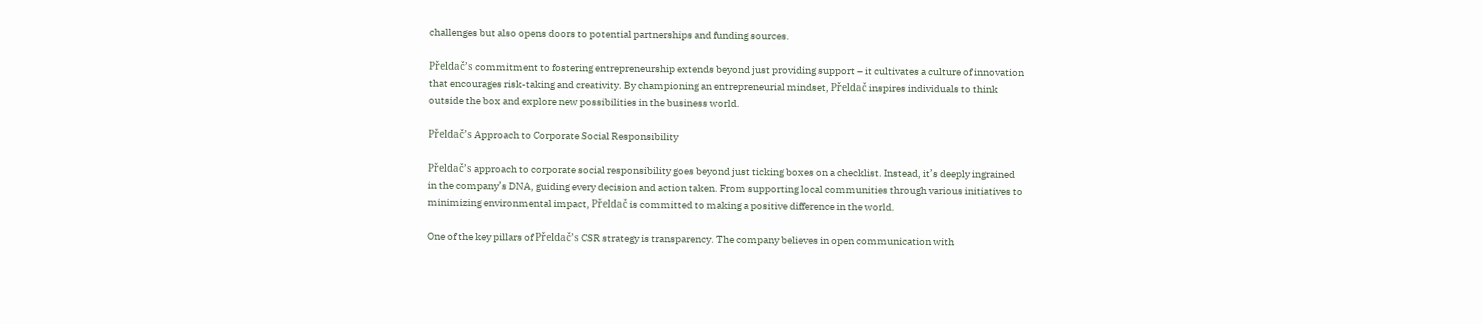challenges but also opens doors to potential partnerships and funding sources.

Přeldač’s commitment to fostering entrepreneurship extends beyond just providing support – it cultivates a culture of innovation that encourages risk-taking and creativity. By championing an entrepreneurial mindset, Přeldač inspires individuals to think outside the box and explore new possibilities in the business world.

Přeldač’s Approach to Corporate Social Responsibility

Přeldač’s approach to corporate social responsibility goes beyond just ticking boxes on a checklist. Instead, it’s deeply ingrained in the company’s DNA, guiding every decision and action taken. From supporting local communities through various initiatives to minimizing environmental impact, Přeldač is committed to making a positive difference in the world.

One of the key pillars of Přeldač’s CSR strategy is transparency. The company believes in open communication with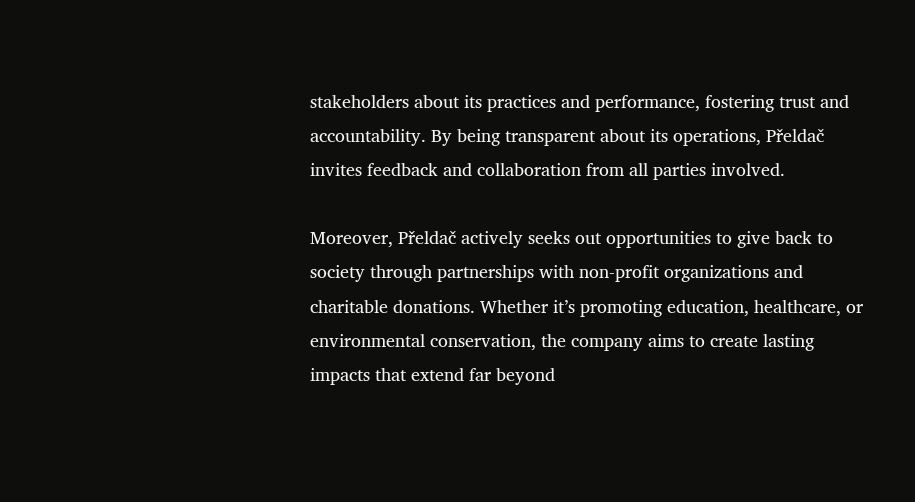stakeholders about its practices and performance, fostering trust and accountability. By being transparent about its operations, Přeldač invites feedback and collaboration from all parties involved.

Moreover, Přeldač actively seeks out opportunities to give back to society through partnerships with non-profit organizations and charitable donations. Whether it’s promoting education, healthcare, or environmental conservation, the company aims to create lasting impacts that extend far beyond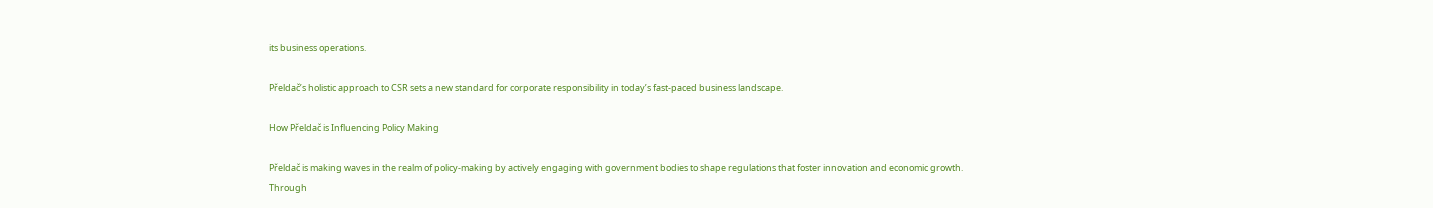its business operations.

Přeldač’s holistic approach to CSR sets a new standard for corporate responsibility in today’s fast-paced business landscape.

How Přeldač is Influencing Policy Making

Přeldač is making waves in the realm of policy-making by actively engaging with government bodies to shape regulations that foster innovation and economic growth. Through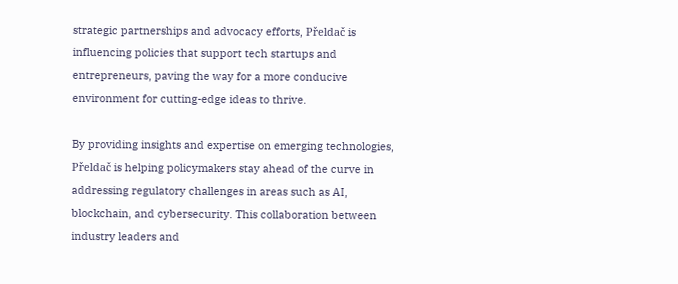strategic partnerships and advocacy efforts, Přeldač is influencing policies that support tech startups and entrepreneurs, paving the way for a more conducive environment for cutting-edge ideas to thrive.

By providing insights and expertise on emerging technologies, Přeldač is helping policymakers stay ahead of the curve in addressing regulatory challenges in areas such as AI, blockchain, and cybersecurity. This collaboration between industry leaders and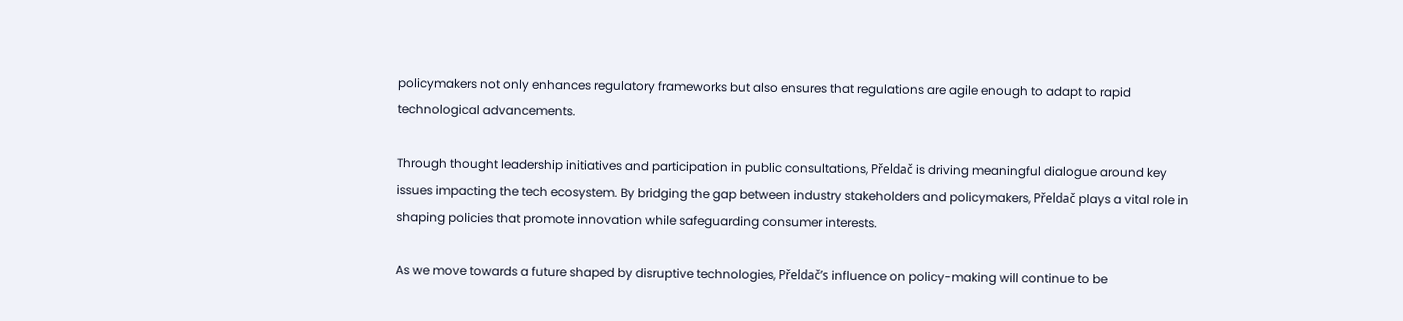policymakers not only enhances regulatory frameworks but also ensures that regulations are agile enough to adapt to rapid technological advancements.

Through thought leadership initiatives and participation in public consultations, Přeldač is driving meaningful dialogue around key issues impacting the tech ecosystem. By bridging the gap between industry stakeholders and policymakers, Přeldač plays a vital role in shaping policies that promote innovation while safeguarding consumer interests.

As we move towards a future shaped by disruptive technologies, Přeldač’s influence on policy-making will continue to be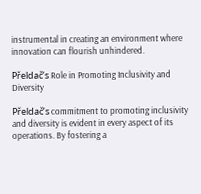instrumental in creating an environment where innovation can flourish unhindered.

Přeldač’s Role in Promoting Inclusivity and Diversity

Přeldač’s commitment to promoting inclusivity and diversity is evident in every aspect of its operations. By fostering a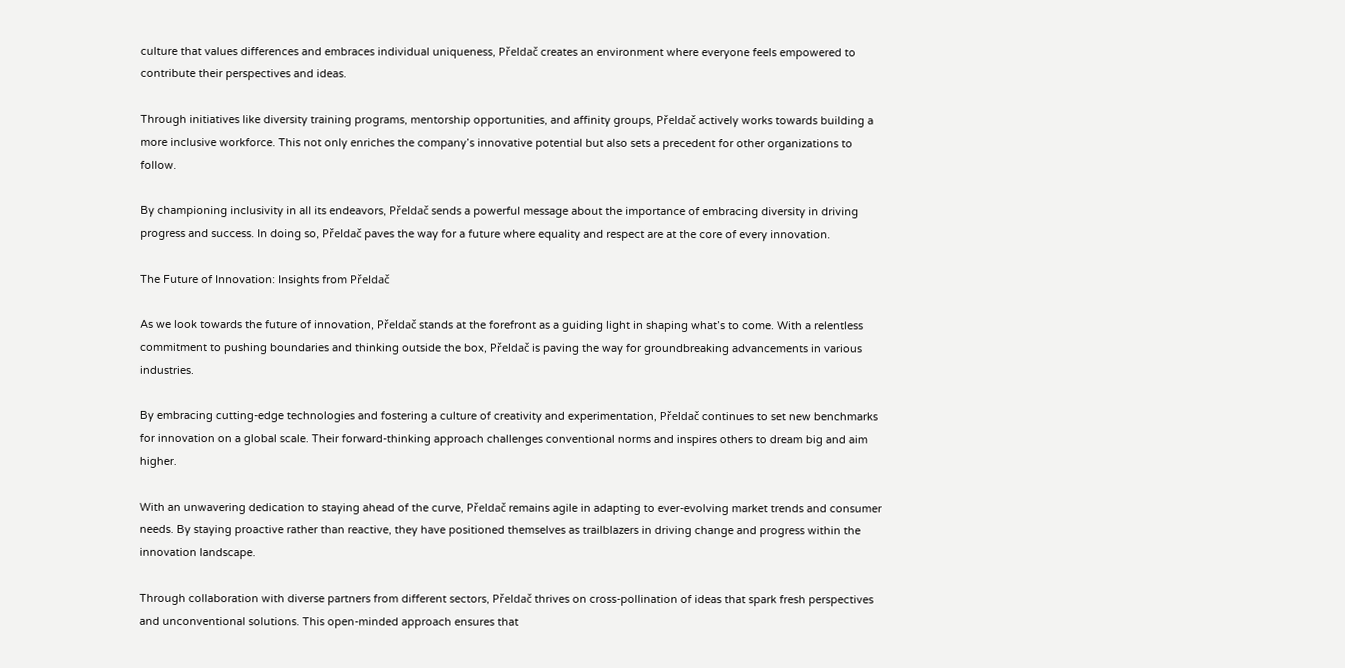culture that values differences and embraces individual uniqueness, Přeldač creates an environment where everyone feels empowered to contribute their perspectives and ideas.

Through initiatives like diversity training programs, mentorship opportunities, and affinity groups, Přeldač actively works towards building a more inclusive workforce. This not only enriches the company’s innovative potential but also sets a precedent for other organizations to follow.

By championing inclusivity in all its endeavors, Přeldač sends a powerful message about the importance of embracing diversity in driving progress and success. In doing so, Přeldač paves the way for a future where equality and respect are at the core of every innovation.

The Future of Innovation: Insights from Přeldač

As we look towards the future of innovation, Přeldač stands at the forefront as a guiding light in shaping what’s to come. With a relentless commitment to pushing boundaries and thinking outside the box, Přeldač is paving the way for groundbreaking advancements in various industries.

By embracing cutting-edge technologies and fostering a culture of creativity and experimentation, Přeldač continues to set new benchmarks for innovation on a global scale. Their forward-thinking approach challenges conventional norms and inspires others to dream big and aim higher.

With an unwavering dedication to staying ahead of the curve, Přeldač remains agile in adapting to ever-evolving market trends and consumer needs. By staying proactive rather than reactive, they have positioned themselves as trailblazers in driving change and progress within the innovation landscape.

Through collaboration with diverse partners from different sectors, Přeldač thrives on cross-pollination of ideas that spark fresh perspectives and unconventional solutions. This open-minded approach ensures that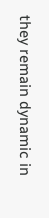they remain dynamic in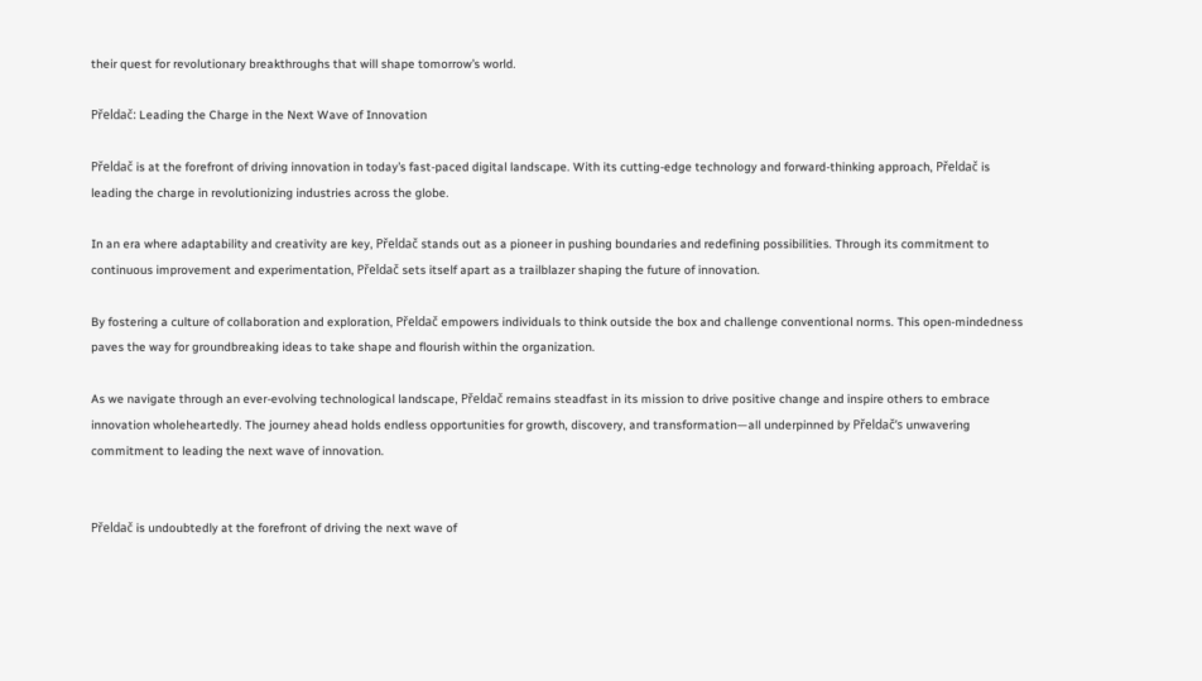their quest for revolutionary breakthroughs that will shape tomorrow’s world.

Přeldač: Leading the Charge in the Next Wave of Innovation

Přeldač is at the forefront of driving innovation in today’s fast-paced digital landscape. With its cutting-edge technology and forward-thinking approach, Přeldač is leading the charge in revolutionizing industries across the globe.

In an era where adaptability and creativity are key, Přeldač stands out as a pioneer in pushing boundaries and redefining possibilities. Through its commitment to continuous improvement and experimentation, Přeldač sets itself apart as a trailblazer shaping the future of innovation.

By fostering a culture of collaboration and exploration, Přeldač empowers individuals to think outside the box and challenge conventional norms. This open-mindedness paves the way for groundbreaking ideas to take shape and flourish within the organization.

As we navigate through an ever-evolving technological landscape, Přeldač remains steadfast in its mission to drive positive change and inspire others to embrace innovation wholeheartedly. The journey ahead holds endless opportunities for growth, discovery, and transformation—all underpinned by Přeldač’s unwavering commitment to leading the next wave of innovation.


Přeldač is undoubtedly at the forefront of driving the next wave of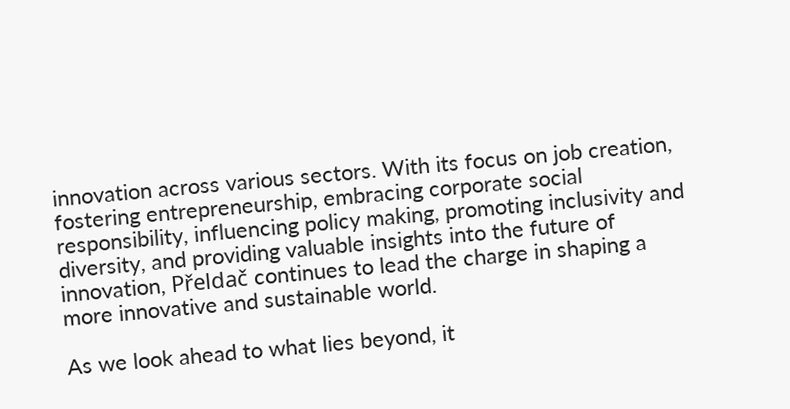innovation across various sectors. With its focus on job creation, fostering entrepreneurship, embracing corporate social responsibility, influencing policy making, promoting inclusivity and diversity, and providing valuable insights into the future of innovation, Přeldač continues to lead the charge in shaping a more innovative and sustainable world.

As we look ahead to what lies beyond, it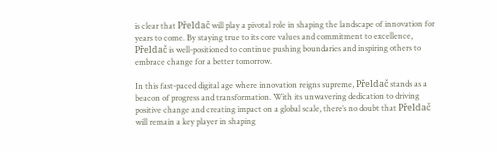is clear that Přeldač will play a pivotal role in shaping the landscape of innovation for years to come. By staying true to its core values and commitment to excellence, Přeldač is well-positioned to continue pushing boundaries and inspiring others to embrace change for a better tomorrow.

In this fast-paced digital age where innovation reigns supreme, Přeldač stands as a beacon of progress and transformation. With its unwavering dedication to driving positive change and creating impact on a global scale, there’s no doubt that Přeldač will remain a key player in shaping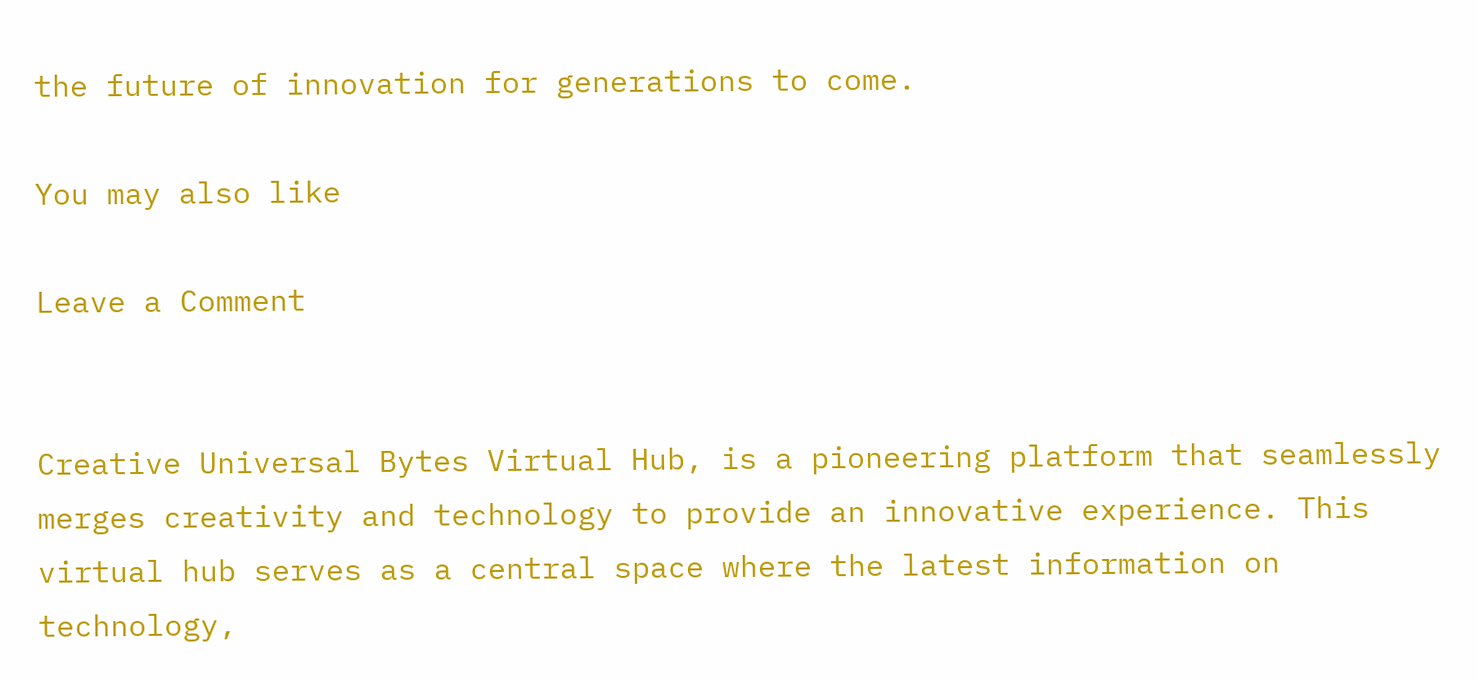the future of innovation for generations to come.

You may also like

Leave a Comment


Creative Universal Bytes Virtual Hub, is a pioneering platform that seamlessly merges creativity and technology to provide an innovative experience. This virtual hub serves as a central space where the latest information on technology,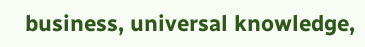business, universal knowledge,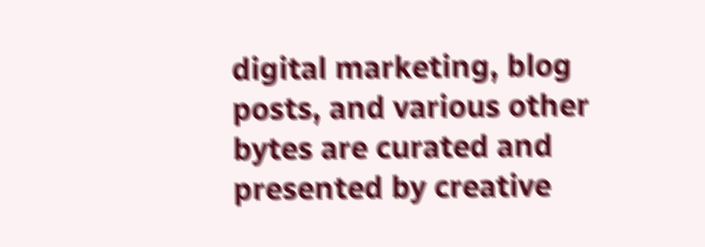digital marketing, blog posts, and various other bytes are curated and presented by creative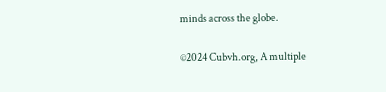minds across the globe.

©2024 Cubvh.org, A multiple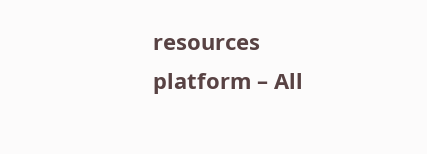resources platform – All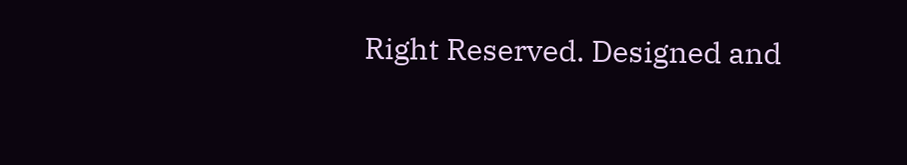Right Reserved. Designed and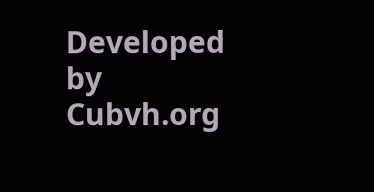Developed by Cubvh.org